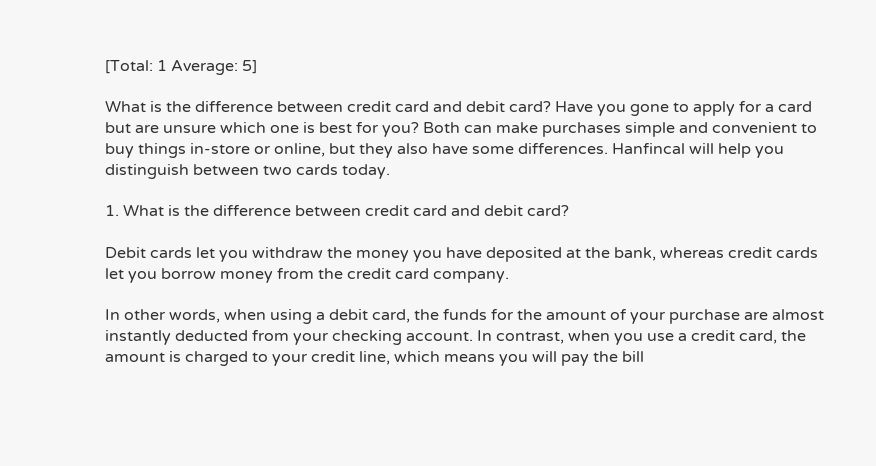[Total: 1 Average: 5]

What is the difference between credit card and debit card? Have you gone to apply for a card but are unsure which one is best for you? Both can make purchases simple and convenient to buy things in-store or online, but they also have some differences. Hanfincal will help you distinguish between two cards today.

1. What is the difference between credit card and debit card?

Debit cards let you withdraw the money you have deposited at the bank, whereas credit cards let you borrow money from the credit card company.

In other words, when using a debit card, the funds for the amount of your purchase are almost instantly deducted from your checking account. In contrast, when you use a credit card, the amount is charged to your credit line, which means you will pay the bill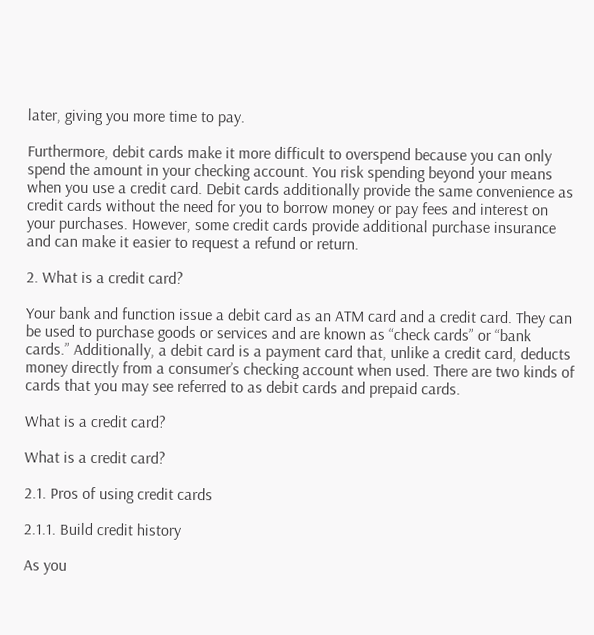later, giving you more time to pay.

Furthermore, debit cards make it more difficult to overspend because you can only spend the amount in your checking account. You risk spending beyond your means when you use a credit card. Debit cards additionally provide the same convenience as credit cards without the need for you to borrow money or pay fees and interest on your purchases. However, some credit cards provide additional purchase insurance and can make it easier to request a refund or return.

2. What is a credit card?

Your bank and function issue a debit card as an ATM card and a credit card. They can be used to purchase goods or services and are known as “check cards” or “bank cards.” Additionally, a debit card is a payment card that, unlike a credit card, deducts money directly from a consumer’s checking account when used. There are two kinds of cards that you may see referred to as debit cards and prepaid cards.

What is a credit card?

What is a credit card?

2.1. Pros of using credit cards

2.1.1. Build credit history

As you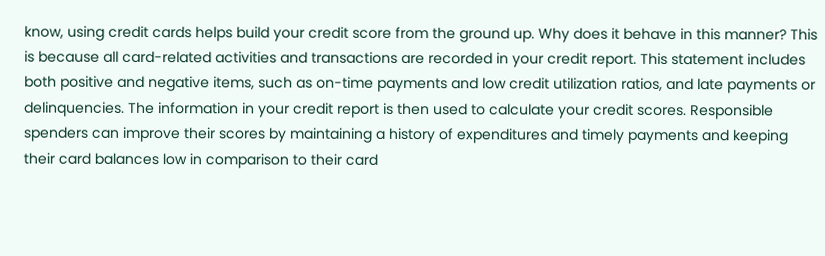know, using credit cards helps build your credit score from the ground up. Why does it behave in this manner? This is because all card-related activities and transactions are recorded in your credit report. This statement includes both positive and negative items, such as on-time payments and low credit utilization ratios, and late payments or delinquencies. The information in your credit report is then used to calculate your credit scores. Responsible spenders can improve their scores by maintaining a history of expenditures and timely payments and keeping their card balances low in comparison to their card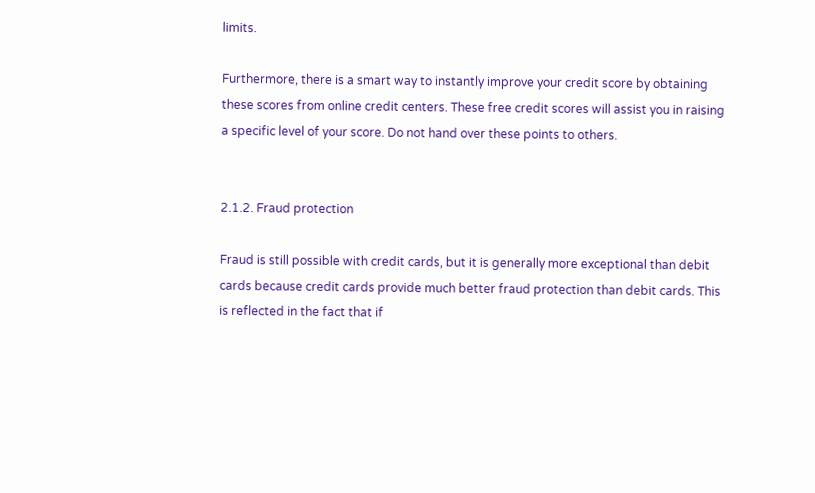limits.

Furthermore, there is a smart way to instantly improve your credit score by obtaining these scores from online credit centers. These free credit scores will assist you in raising a specific level of your score. Do not hand over these points to others.


2.1.2. Fraud protection

Fraud is still possible with credit cards, but it is generally more exceptional than debit cards because credit cards provide much better fraud protection than debit cards. This is reflected in the fact that if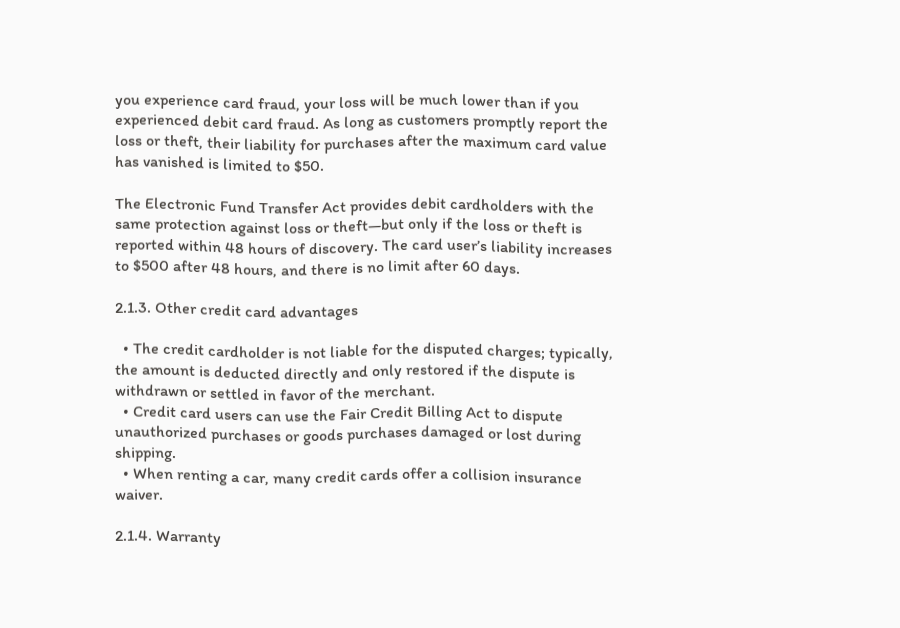you experience card fraud, your loss will be much lower than if you experienced debit card fraud. As long as customers promptly report the loss or theft, their liability for purchases after the maximum card value has vanished is limited to $50.

The Electronic Fund Transfer Act provides debit cardholders with the same protection against loss or theft—but only if the loss or theft is reported within 48 hours of discovery. The card user’s liability increases to $500 after 48 hours, and there is no limit after 60 days.

2.1.3. Other credit card advantages

  • The credit cardholder is not liable for the disputed charges; typically, the amount is deducted directly and only restored if the dispute is withdrawn or settled in favor of the merchant.
  • Credit card users can use the Fair Credit Billing Act to dispute unauthorized purchases or goods purchases damaged or lost during shipping.
  • When renting a car, many credit cards offer a collision insurance waiver.

2.1.4. Warranty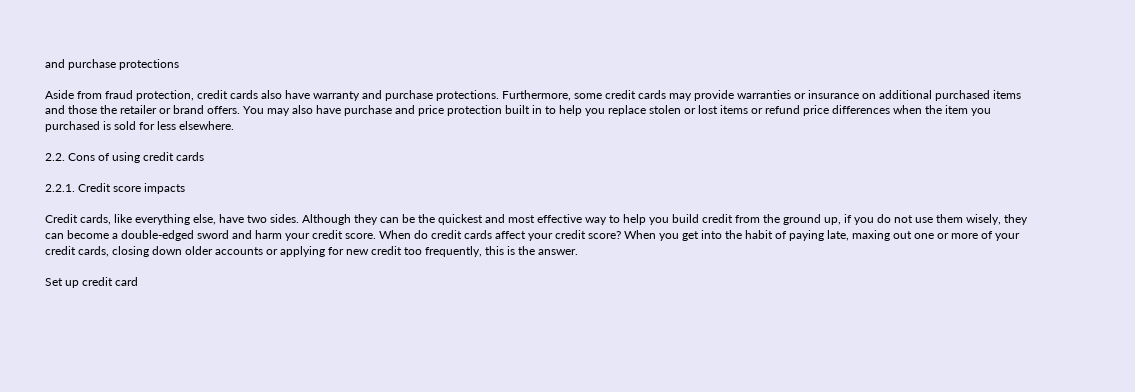and purchase protections

Aside from fraud protection, credit cards also have warranty and purchase protections. Furthermore, some credit cards may provide warranties or insurance on additional purchased items and those the retailer or brand offers. You may also have purchase and price protection built in to help you replace stolen or lost items or refund price differences when the item you purchased is sold for less elsewhere.

2.2. Cons of using credit cards

2.2.1. Credit score impacts

Credit cards, like everything else, have two sides. Although they can be the quickest and most effective way to help you build credit from the ground up, if you do not use them wisely, they can become a double-edged sword and harm your credit score. When do credit cards affect your credit score? When you get into the habit of paying late, maxing out one or more of your credit cards, closing down older accounts or applying for new credit too frequently, this is the answer.

Set up credit card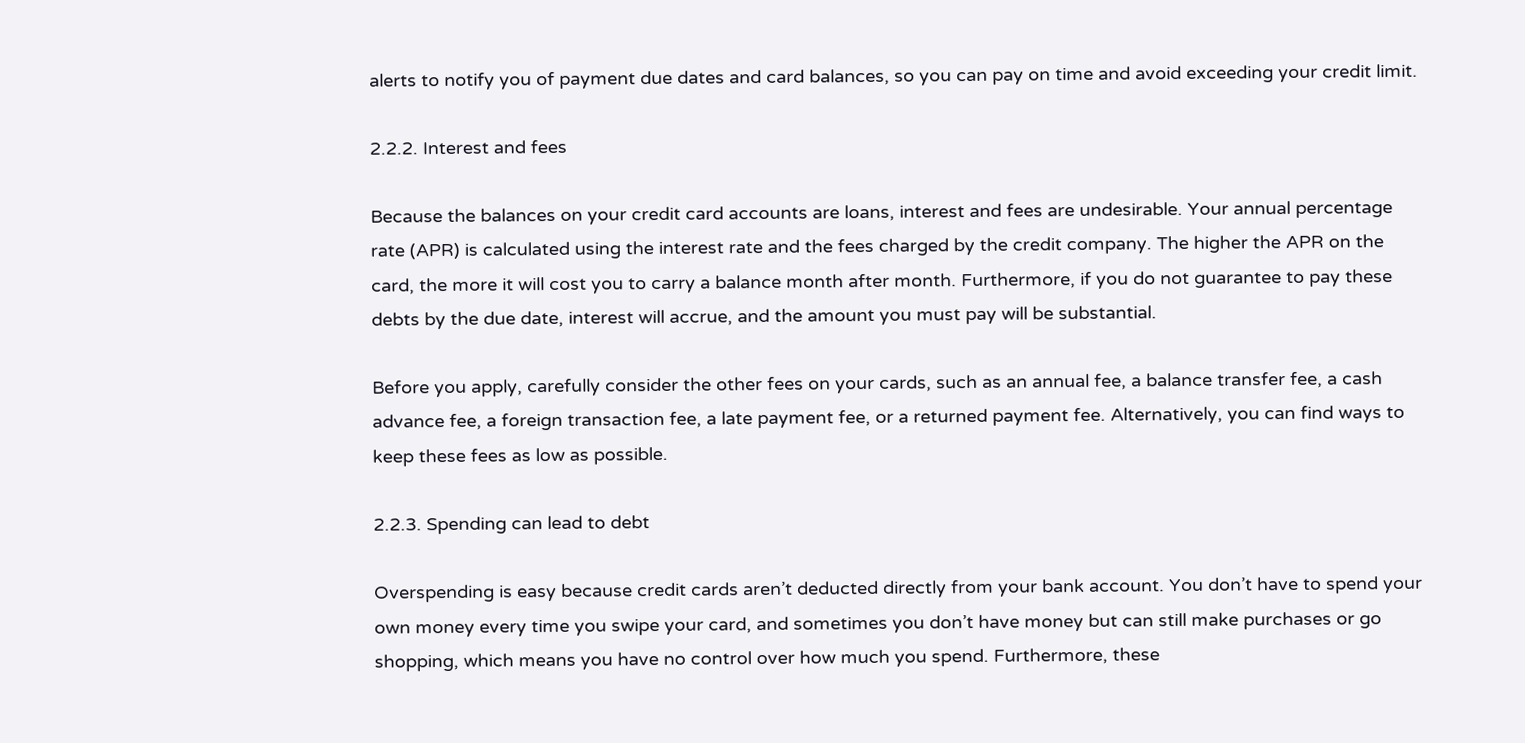alerts to notify you of payment due dates and card balances, so you can pay on time and avoid exceeding your credit limit.

2.2.2. Interest and fees

Because the balances on your credit card accounts are loans, interest and fees are undesirable. Your annual percentage rate (APR) is calculated using the interest rate and the fees charged by the credit company. The higher the APR on the card, the more it will cost you to carry a balance month after month. Furthermore, if you do not guarantee to pay these debts by the due date, interest will accrue, and the amount you must pay will be substantial.

Before you apply, carefully consider the other fees on your cards, such as an annual fee, a balance transfer fee, a cash advance fee, a foreign transaction fee, a late payment fee, or a returned payment fee. Alternatively, you can find ways to keep these fees as low as possible.

2.2.3. Spending can lead to debt

Overspending is easy because credit cards aren’t deducted directly from your bank account. You don’t have to spend your own money every time you swipe your card, and sometimes you don’t have money but can still make purchases or go shopping, which means you have no control over how much you spend. Furthermore, these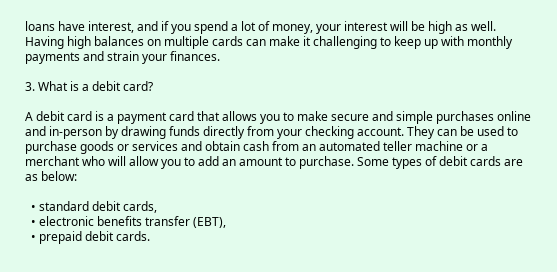loans have interest, and if you spend a lot of money, your interest will be high as well. Having high balances on multiple cards can make it challenging to keep up with monthly payments and strain your finances.

3. What is a debit card?

A debit card is a payment card that allows you to make secure and simple purchases online and in-person by drawing funds directly from your checking account. They can be used to purchase goods or services and obtain cash from an automated teller machine or a merchant who will allow you to add an amount to purchase. Some types of debit cards are as below:

  • standard debit cards,
  • electronic benefits transfer (EBT),
  • prepaid debit cards.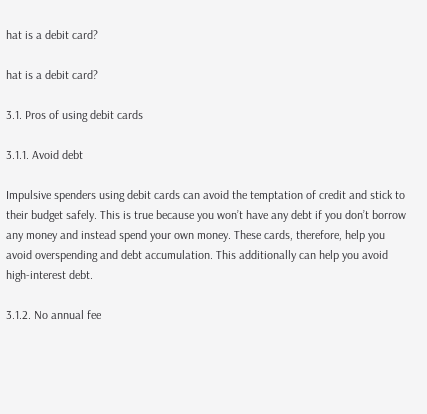hat is a debit card?

hat is a debit card?

3.1. Pros of using debit cards

3.1.1. Avoid debt

Impulsive spenders using debit cards can avoid the temptation of credit and stick to their budget safely. This is true because you won’t have any debt if you don’t borrow any money and instead spend your own money. These cards, therefore, help you avoid overspending and debt accumulation. This additionally can help you avoid high-interest debt.

3.1.2. No annual fee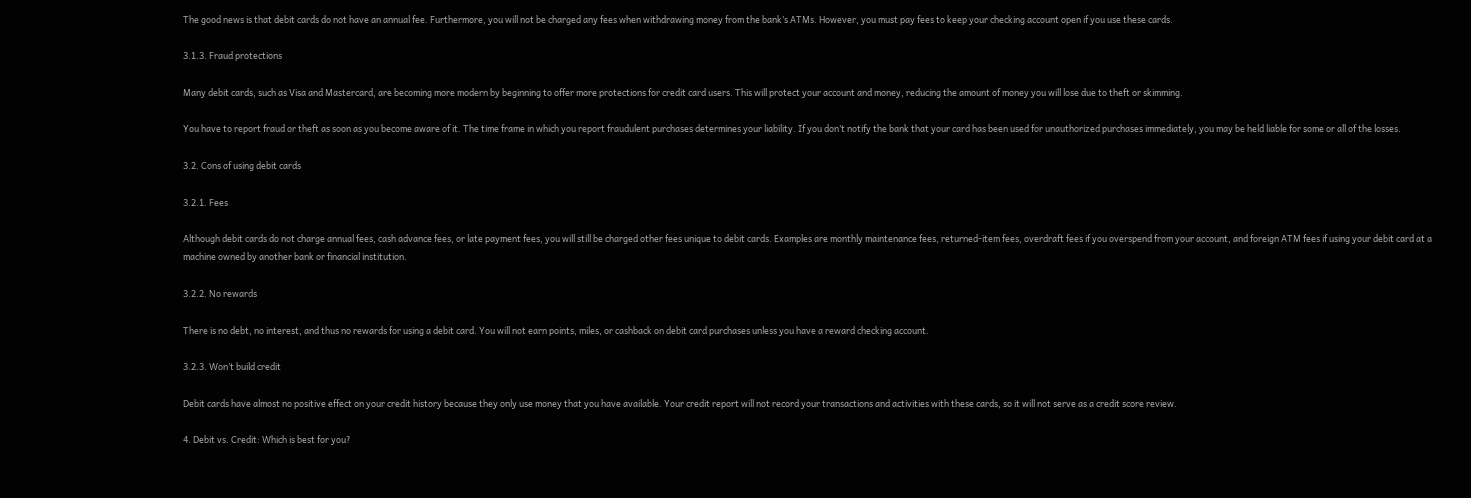The good news is that debit cards do not have an annual fee. Furthermore, you will not be charged any fees when withdrawing money from the bank’s ATMs. However, you must pay fees to keep your checking account open if you use these cards.

3.1.3. Fraud protections

Many debit cards, such as Visa and Mastercard, are becoming more modern by beginning to offer more protections for credit card users. This will protect your account and money, reducing the amount of money you will lose due to theft or skimming.

You have to report fraud or theft as soon as you become aware of it. The time frame in which you report fraudulent purchases determines your liability. If you don’t notify the bank that your card has been used for unauthorized purchases immediately, you may be held liable for some or all of the losses.

3.2. Cons of using debit cards

3.2.1. Fees

Although debit cards do not charge annual fees, cash advance fees, or late payment fees, you will still be charged other fees unique to debit cards. Examples are monthly maintenance fees, returned-item fees, overdraft fees if you overspend from your account, and foreign ATM fees if using your debit card at a machine owned by another bank or financial institution.

3.2.2. No rewards

There is no debt, no interest, and thus no rewards for using a debit card. You will not earn points, miles, or cashback on debit card purchases unless you have a reward checking account.

3.2.3. Won’t build credit

Debit cards have almost no positive effect on your credit history because they only use money that you have available. Your credit report will not record your transactions and activities with these cards, so it will not serve as a credit score review.

4. Debit vs. Credit: Which is best for you?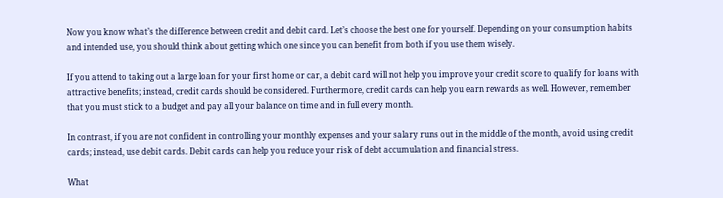Now you know what’s the difference between credit and debit card. Let’s choose the best one for yourself. Depending on your consumption habits and intended use, you should think about getting which one since you can benefit from both if you use them wisely.

If you attend to taking out a large loan for your first home or car, a debit card will not help you improve your credit score to qualify for loans with attractive benefits; instead, credit cards should be considered. Furthermore, credit cards can help you earn rewards as well. However, remember that you must stick to a budget and pay all your balance on time and in full every month.

In contrast, if you are not confident in controlling your monthly expenses and your salary runs out in the middle of the month, avoid using credit cards; instead, use debit cards. Debit cards can help you reduce your risk of debt accumulation and financial stress.

What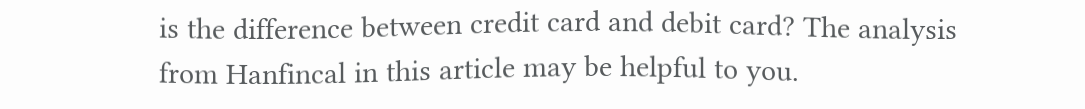is the difference between credit card and debit card? The analysis from Hanfincal in this article may be helpful to you.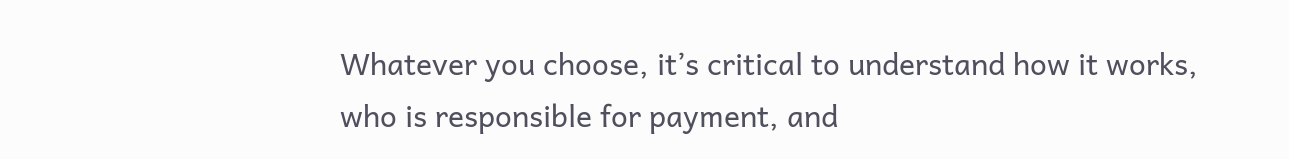Whatever you choose, it’s critical to understand how it works, who is responsible for payment, and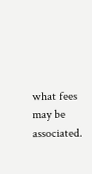what fees may be associated.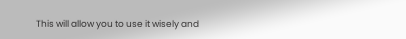This will allow you to use it wisely and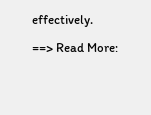effectively.

==> Read More: